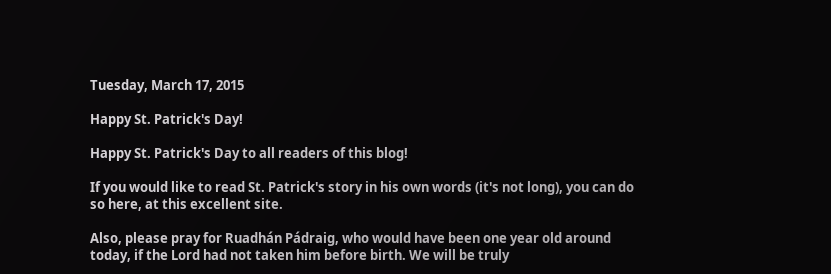Tuesday, March 17, 2015

Happy St. Patrick's Day!

Happy St. Patrick's Day to all readers of this blog!

If you would like to read St. Patrick's story in his own words (it's not long), you can do so here, at this excellent site.

Also, please pray for Ruadhán Pádraig, who would have been one year old around today, if the Lord had not taken him before birth. We will be truly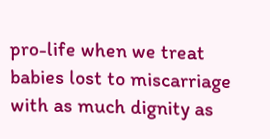pro-life when we treat babies lost to miscarriage with as much dignity as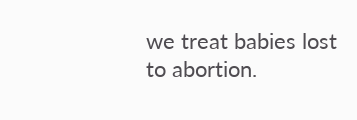we treat babies lost to abortion.